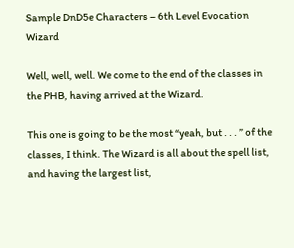Sample DnD5e Characters – 6th Level Evocation Wizard

Well, well, well. We come to the end of the classes in the PHB, having arrived at the Wizard.

This one is going to be the most “yeah, but . . . ” of the classes, I think. The Wizard is all about the spell list, and having the largest list,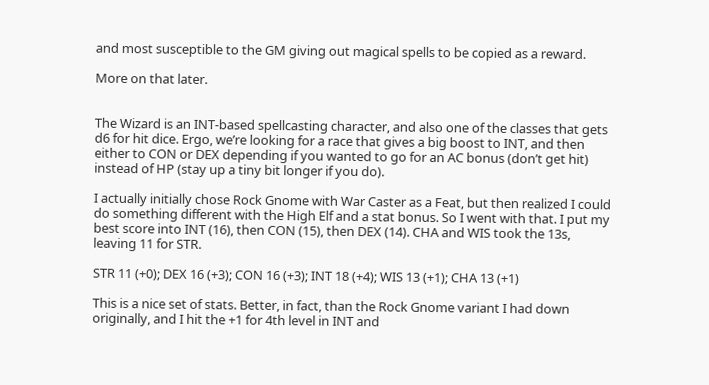and most susceptible to the GM giving out magical spells to be copied as a reward.

More on that later.


The Wizard is an INT-based spellcasting character, and also one of the classes that gets d6 for hit dice. Ergo, we’re looking for a race that gives a big boost to INT, and then either to CON or DEX depending if you wanted to go for an AC bonus (don’t get hit) instead of HP (stay up a tiny bit longer if you do).

I actually initially chose Rock Gnome with War Caster as a Feat, but then realized I could do something different with the High Elf and a stat bonus. So I went with that. I put my best score into INT (16), then CON (15), then DEX (14). CHA and WIS took the 13s, leaving 11 for STR.

STR 11 (+0); DEX 16 (+3); CON 16 (+3); INT 18 (+4); WIS 13 (+1); CHA 13 (+1)

This is a nice set of stats. Better, in fact, than the Rock Gnome variant I had down originally, and I hit the +1 for 4th level in INT and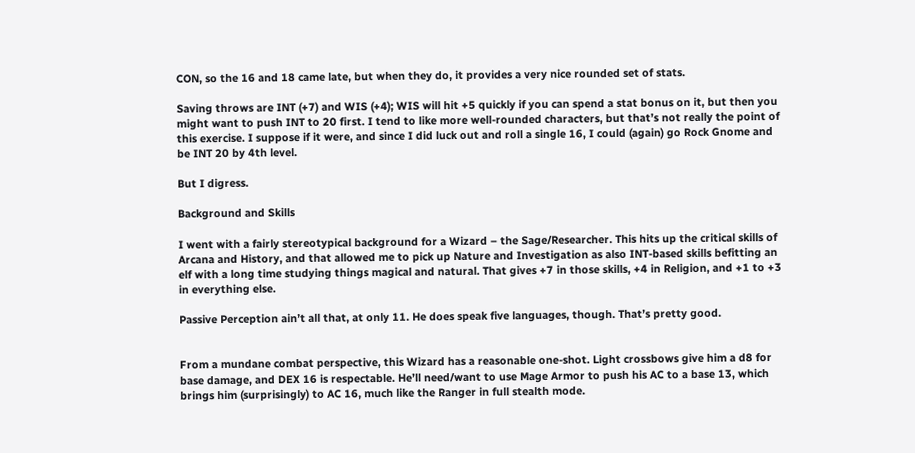CON, so the 16 and 18 came late, but when they do, it provides a very nice rounded set of stats.

Saving throws are INT (+7) and WIS (+4); WIS will hit +5 quickly if you can spend a stat bonus on it, but then you might want to push INT to 20 first. I tend to like more well-rounded characters, but that’s not really the point of this exercise. I suppose if it were, and since I did luck out and roll a single 16, I could (again) go Rock Gnome and be INT 20 by 4th level.

But I digress.

Background and Skills

I went with a fairly stereotypical background for a Wizard – the Sage/Researcher. This hits up the critical skills of Arcana and History, and that allowed me to pick up Nature and Investigation as also INT-based skills befitting an elf with a long time studying things magical and natural. That gives +7 in those skills, +4 in Religion, and +1 to +3 in everything else.

Passive Perception ain’t all that, at only 11. He does speak five languages, though. That’s pretty good.


From a mundane combat perspective, this Wizard has a reasonable one-shot. Light crossbows give him a d8 for base damage, and DEX 16 is respectable. He’ll need/want to use Mage Armor to push his AC to a base 13, which brings him (surprisingly) to AC 16, much like the Ranger in full stealth mode.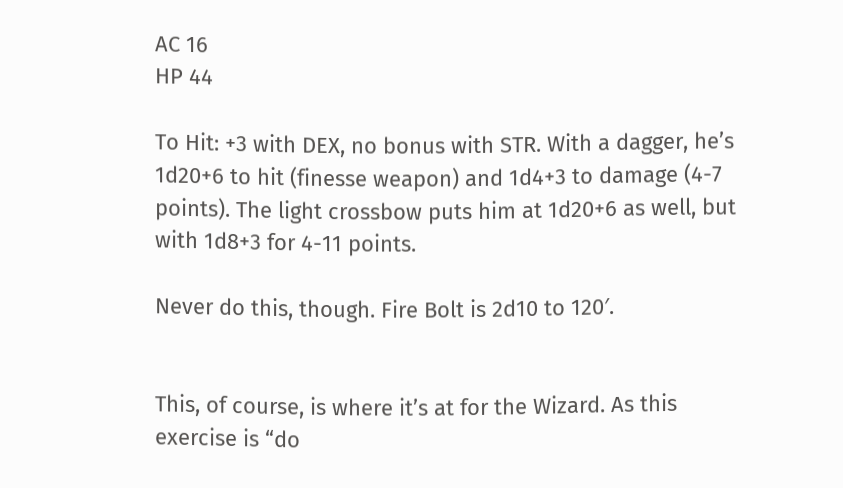AC 16
HP 44

To Hit: +3 with DEX, no bonus with STR. With a dagger, he’s 1d20+6 to hit (finesse weapon) and 1d4+3 to damage (4-7 points). The light crossbow puts him at 1d20+6 as well, but with 1d8+3 for 4-11 points.

Never do this, though. Fire Bolt is 2d10 to 120′.


This, of course, is where it’s at for the Wizard. As this exercise is “do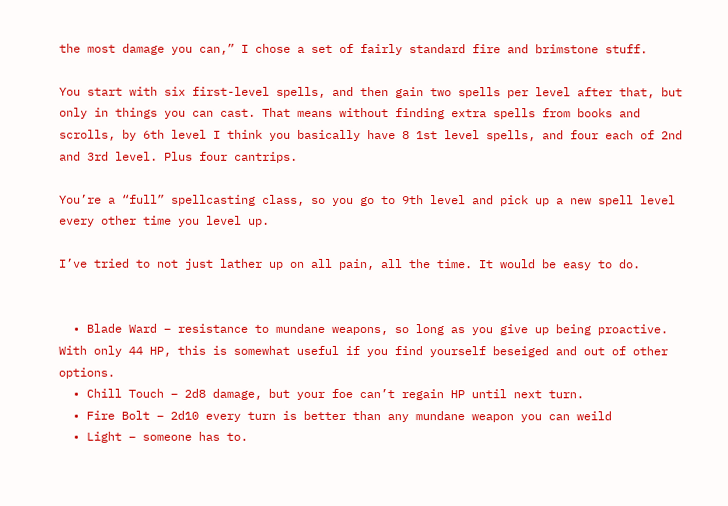the most damage you can,” I chose a set of fairly standard fire and brimstone stuff.

You start with six first-level spells, and then gain two spells per level after that, but only in things you can cast. That means without finding extra spells from books and scrolls, by 6th level I think you basically have 8 1st level spells, and four each of 2nd and 3rd level. Plus four cantrips.

You’re a “full” spellcasting class, so you go to 9th level and pick up a new spell level every other time you level up.

I’ve tried to not just lather up on all pain, all the time. It would be easy to do.


  • Blade Ward – resistance to mundane weapons, so long as you give up being proactive. With only 44 HP, this is somewhat useful if you find yourself beseiged and out of other options.
  • Chill Touch – 2d8 damage, but your foe can’t regain HP until next turn.
  • Fire Bolt – 2d10 every turn is better than any mundane weapon you can weild
  • Light – someone has to.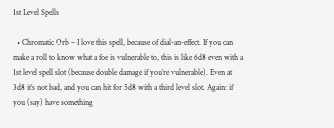1st Level Spells

  • Chromatic Orb – I love this spell, because of dial-an-effect. If you can make a roll to know what a foe is vulnerable to, this is like 6d8 even with a 1st level spell slot (because double damage if you’re vulnerable). Even at 3d8 it’s not bad, and you can hit for 5d8 with a third level slot. Again: if you (say) have something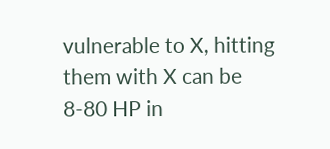vulnerable to X, hitting them with X can be 8-80 HP in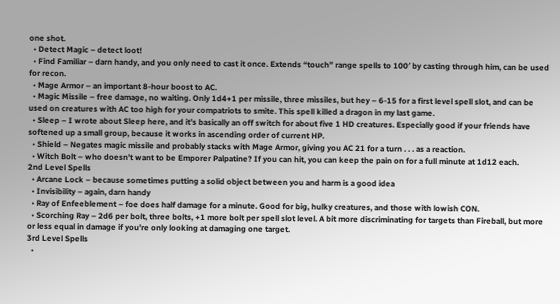one shot.
  • Detect Magic – detect loot!
  • Find Familiar – darn handy, and you only need to cast it once. Extends “touch” range spells to 100′ by casting through him, can be used for recon.
  • Mage Armor – an important 8-hour boost to AC.
  • Magic Missile – free damage, no waiting. Only 1d4+1 per missile, three missiles, but hey – 6-15 for a first level spell slot, and can be used on creatures with AC too high for your compatriots to smite. This spell killed a dragon in my last game.
  • Sleep – I wrote about Sleep here, and it’s basically an off switch for about five 1 HD creatures. Especially good if your friends have softened up a small group, because it works in ascending order of current HP.
  • Shield – Negates magic missile and probably stacks with Mage Armor, giving you AC 21 for a turn . . . as a reaction.
  • Witch Bolt – who doesn’t want to be Emporer Palpatine? If you can hit, you can keep the pain on for a full minute at 1d12 each.
2nd Level Spells
  • Arcane Lock – because sometimes putting a solid object between you and harm is a good idea
  • Invisibility – again, darn handy
  • Ray of Enfeeblement – foe does half damage for a minute. Good for big, hulky creatures, and those with lowish CON.
  • Scorching Ray – 2d6 per bolt, three bolts, +1 more bolt per spell slot level. A bit more discriminating for targets than Fireball, but more or less equal in damage if you’re only looking at damaging one target.
3rd Level Spells
  •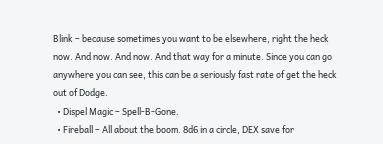Blink – because sometimes you want to be elsewhere, right the heck now. And now. And now. And that way for a minute. Since you can go anywhere you can see, this can be a seriously fast rate of get the heck out of Dodge.
  • Dispel Magic – Spell-B-Gone.
  • Fireball – All about the boom. 8d6 in a circle, DEX save for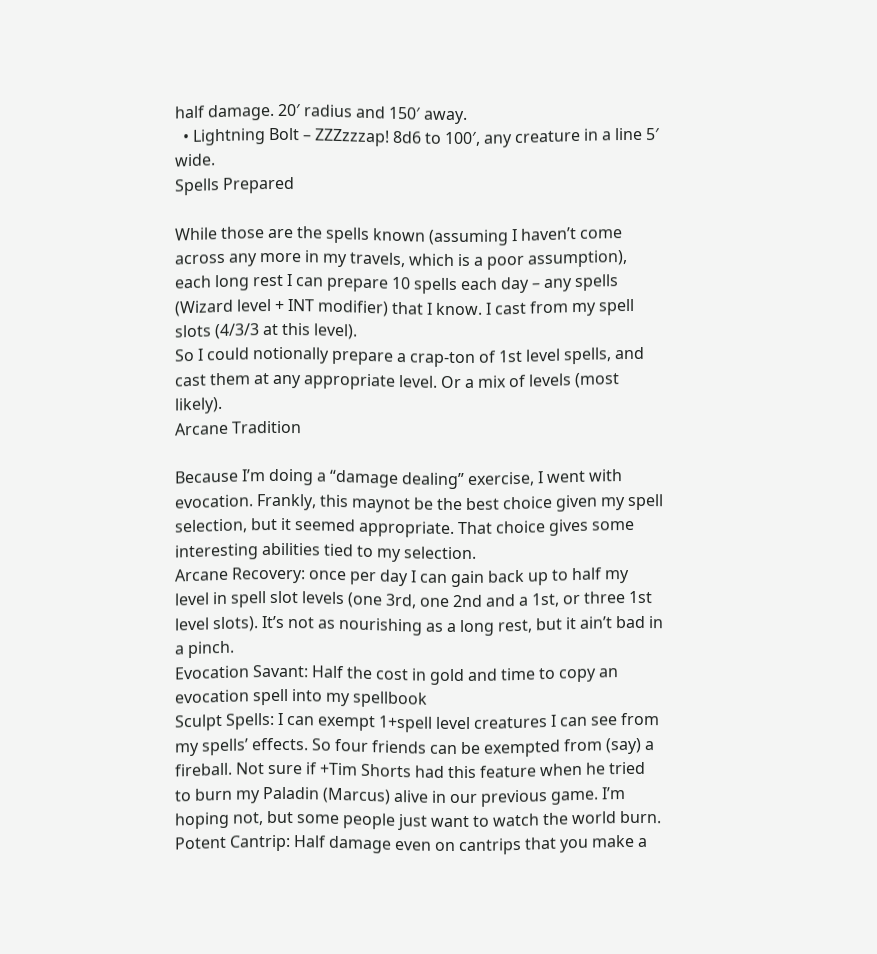half damage. 20′ radius and 150′ away.
  • Lightning Bolt – ZZZzzzap! 8d6 to 100′, any creature in a line 5′ wide.
Spells Prepared

While those are the spells known (assuming I haven’t come across any more in my travels, which is a poor assumption), each long rest I can prepare 10 spells each day – any spells (Wizard level + INT modifier) that I know. I cast from my spell slots (4/3/3 at this level).
So I could notionally prepare a crap-ton of 1st level spells, and cast them at any appropriate level. Or a mix of levels (most likely).
Arcane Tradition

Because I’m doing a “damage dealing” exercise, I went with evocation. Frankly, this maynot be the best choice given my spell selection, but it seemed appropriate. That choice gives some interesting abilities tied to my selection.
Arcane Recovery: once per day I can gain back up to half my level in spell slot levels (one 3rd, one 2nd and a 1st, or three 1st level slots). It’s not as nourishing as a long rest, but it ain’t bad in a pinch.
Evocation Savant: Half the cost in gold and time to copy an evocation spell into my spellbook
Sculpt Spells: I can exempt 1+spell level creatures I can see from my spells’ effects. So four friends can be exempted from (say) a fireball. Not sure if +Tim Shorts had this feature when he tried to burn my Paladin (Marcus) alive in our previous game. I’m hoping not, but some people just want to watch the world burn.
Potent Cantrip: Half damage even on cantrips that you make a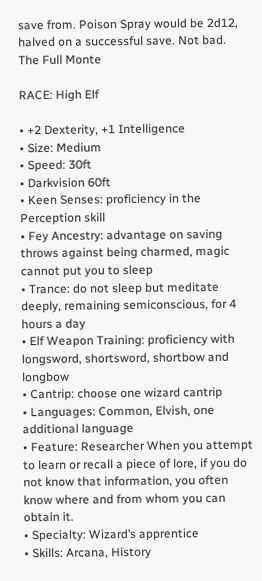save from. Poison Spray would be 2d12, halved on a successful save. Not bad.
The Full Monte

RACE: High Elf

• +2 Dexterity, +1 Intelligence
• Size: Medium
• Speed: 30ft
• Darkvision 60ft
• Keen Senses: proficiency in the Perception skill
• Fey Ancestry: advantage on saving throws against being charmed, magic cannot put you to sleep
• Trance: do not sleep but meditate deeply, remaining semiconscious, for 4 hours a day
• Elf Weapon Training: proficiency with longsword, shortsword, shortbow and longbow
• Cantrip: choose one wizard cantrip
• Languages: Common, Elvish, one additional language
• Feature: Researcher When you attempt to learn or recall a piece of lore, if you do not know that information, you often know where and from whom you can obtain it.
• Specialty: Wizard’s apprentice
• Skills: Arcana, History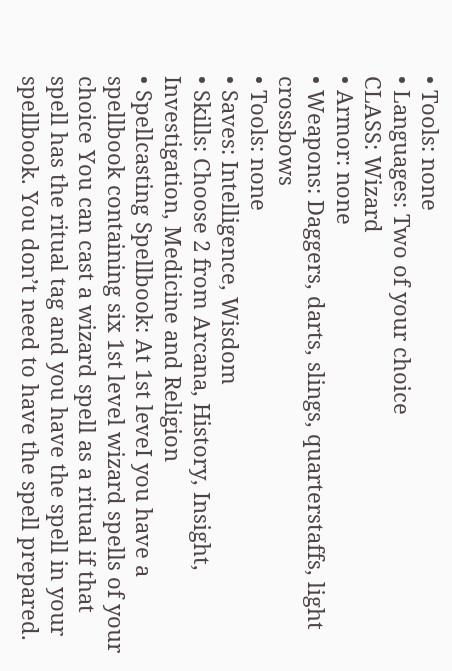• Tools: none
• Languages: Two of your choice
CLASS: Wizard
• Armor: none
• Weapons: Daggers, darts, slings, quarterstaffs, light crossbows
• Tools: none
• Saves: Intelligence, Wisdom
• Skills: Choose 2 from Arcana, History, Insight, Investigation, Medicine and Religion
• Spellcasting Spellbook: At 1st leveI you have a spellbook containing six 1st level wizard spells of your choice You can cast a wizard spell as a ritual if that spell has the ritual tag and you have the spell in your spellbook. You don’t need to have the spell prepared.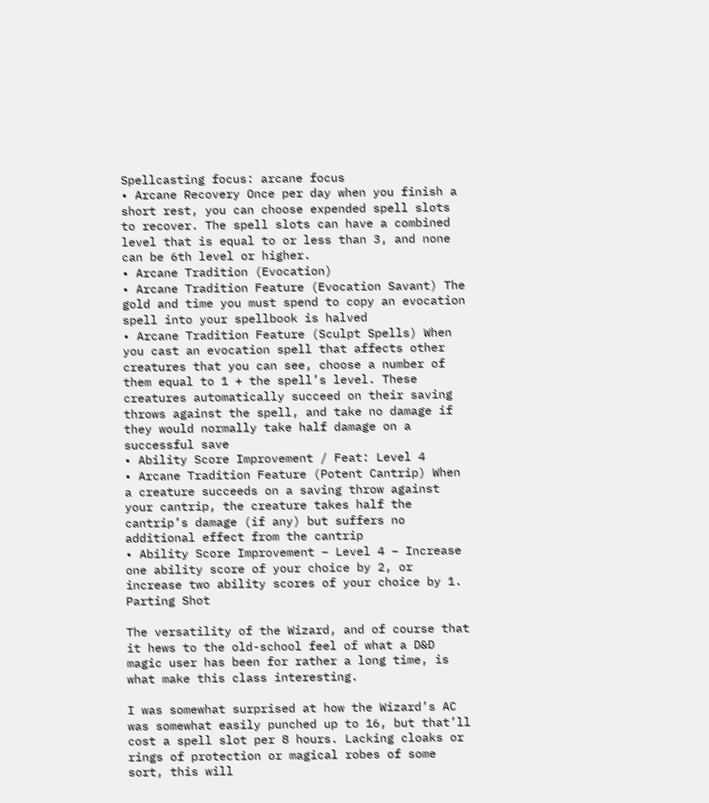Spellcasting focus: arcane focus
• Arcane Recovery Once per day when you finish a short rest, you can choose expended spell slots to recover. The spell slots can have a combined level that is equal to or less than 3, and none can be 6th level or higher.
• Arcane Tradition (Evocation)
• Arcane Tradition Feature (Evocation Savant) The gold and time you must spend to copy an evocation spell into your spellbook is halved
• Arcane Tradition Feature (Sculpt Spells) When you cast an evocation spell that affects other creatures that you can see, choose a number of them equal to 1 + the spell’s level. These creatures automatically succeed on their saving throws against the spell, and take no damage if they would normally take half damage on a successful save
• Ability Score Improvement / Feat: Level 4
• Arcane Tradition Feature (Potent Cantrip) When a creature succeeds on a saving throw against your cantrip, the creature takes half the cantrip’s damage (if any) but suffers no additional effect from the cantrip
• Ability Score Improvement – Level 4 – Increase one ability score of your choice by 2, or increase two ability scores of your choice by 1.
Parting Shot

The versatility of the Wizard, and of course that it hews to the old-school feel of what a D&D magic user has been for rather a long time, is what make this class interesting.

I was somewhat surprised at how the Wizard’s AC was somewhat easily punched up to 16, but that’ll cost a spell slot per 8 hours. Lacking cloaks or rings of protection or magical robes of some sort, this will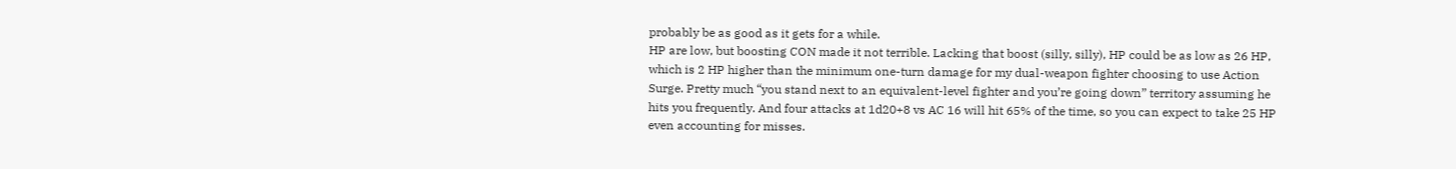probably be as good as it gets for a while.
HP are low, but boosting CON made it not terrible. Lacking that boost (silly, silly), HP could be as low as 26 HP, which is 2 HP higher than the minimum one-turn damage for my dual-weapon fighter choosing to use Action Surge. Pretty much “you stand next to an equivalent-level fighter and you’re going down” territory assuming he hits you frequently. And four attacks at 1d20+8 vs AC 16 will hit 65% of the time, so you can expect to take 25 HP even accounting for misses.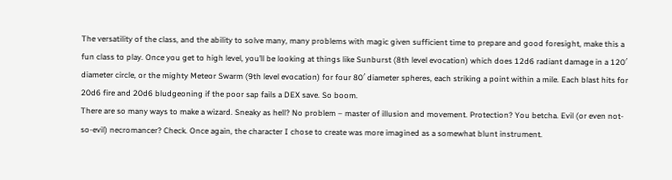The versatility of the class, and the ability to solve many, many problems with magic given sufficient time to prepare and good foresight, make this a fun class to play. Once you get to high level, you’ll be looking at things like Sunburst (8th level evocation) which does 12d6 radiant damage in a 120′ diameter circle, or the mighty Meteor Swarm (9th level evocation) for four 80′ diameter spheres, each striking a point within a mile. Each blast hits for 20d6 fire and 20d6 bludgeoning if the poor sap fails a DEX save. So boom.
There are so many ways to make a wizard. Sneaky as hell? No problem – master of illusion and movement. Protection? You betcha. Evil (or even not-so-evil) necromancer? Check. Once again, the character I chose to create was more imagined as a somewhat blunt instrument.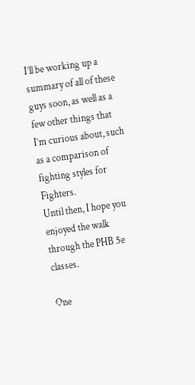I’ll be working up a summary of all of these guys soon, as well as a few other things that I’m curious about, such as a comparison of fighting styles for Fighters.
Until then, I hope you enjoyed the walk through the PHB 5e classes.

One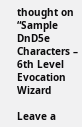thought on “Sample DnD5e Characters – 6th Level Evocation Wizard

Leave a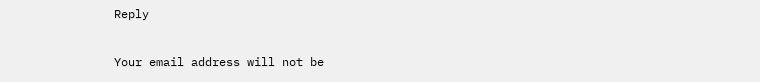Reply

Your email address will not be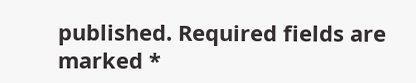published. Required fields are marked *